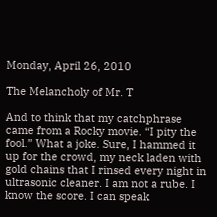Monday, April 26, 2010

The Melancholy of Mr. T

And to think that my catchphrase came from a Rocky movie. “I pity the fool.” What a joke. Sure, I hammed it up for the crowd, my neck laden with gold chains that I rinsed every night in ultrasonic cleaner. I am not a rube. I know the score. I can speak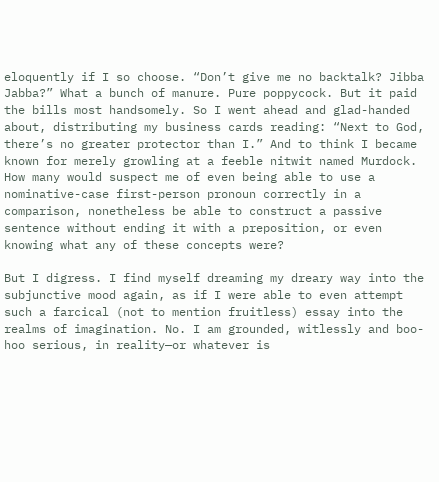eloquently if I so choose. “Don’t give me no backtalk? Jibba Jabba?” What a bunch of manure. Pure poppycock. But it paid the bills most handsomely. So I went ahead and glad-handed about, distributing my business cards reading: “Next to God, there’s no greater protector than I.” And to think I became known for merely growling at a feeble nitwit named Murdock. How many would suspect me of even being able to use a nominative-case first-person pronoun correctly in a comparison, nonetheless be able to construct a passive sentence without ending it with a preposition, or even knowing what any of these concepts were?

But I digress. I find myself dreaming my dreary way into the subjunctive mood again, as if I were able to even attempt such a farcical (not to mention fruitless) essay into the realms of imagination. No. I am grounded, witlessly and boo-hoo serious, in reality—or whatever is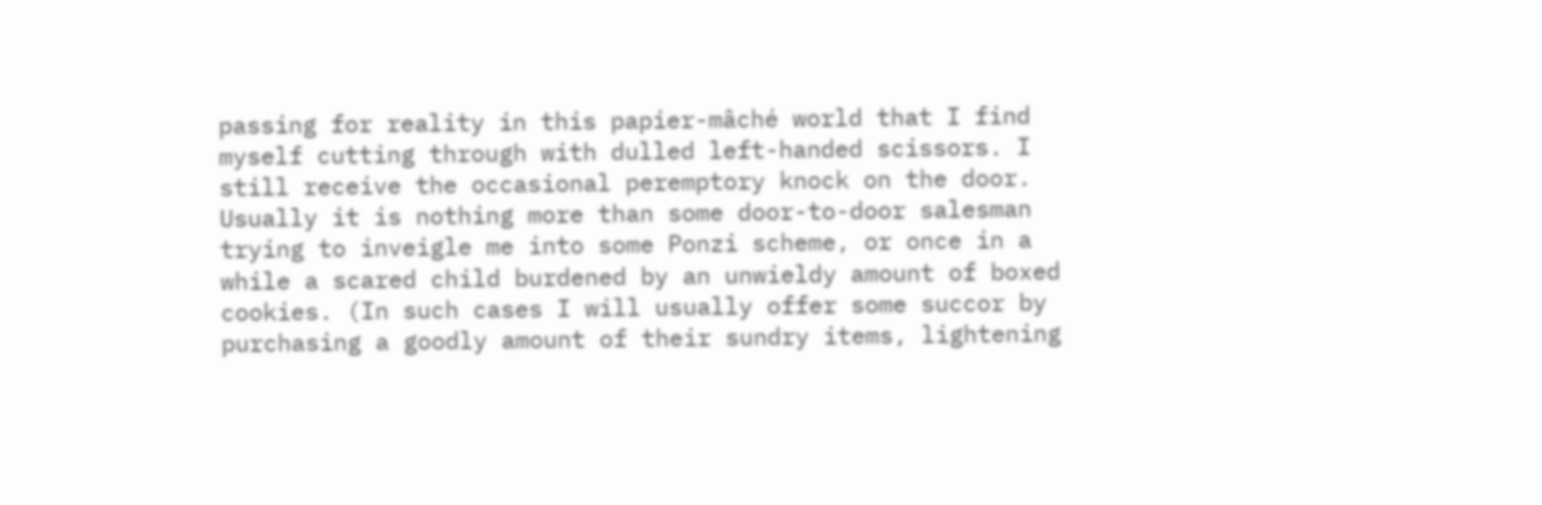passing for reality in this papier-mâché world that I find myself cutting through with dulled left-handed scissors. I still receive the occasional peremptory knock on the door. Usually it is nothing more than some door-to-door salesman trying to inveigle me into some Ponzi scheme, or once in a while a scared child burdened by an unwieldy amount of boxed cookies. (In such cases I will usually offer some succor by purchasing a goodly amount of their sundry items, lightening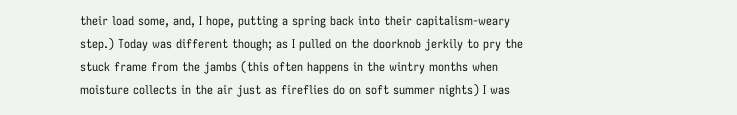their load some, and, I hope, putting a spring back into their capitalism-weary step.) Today was different though; as I pulled on the doorknob jerkily to pry the stuck frame from the jambs (this often happens in the wintry months when moisture collects in the air just as fireflies do on soft summer nights) I was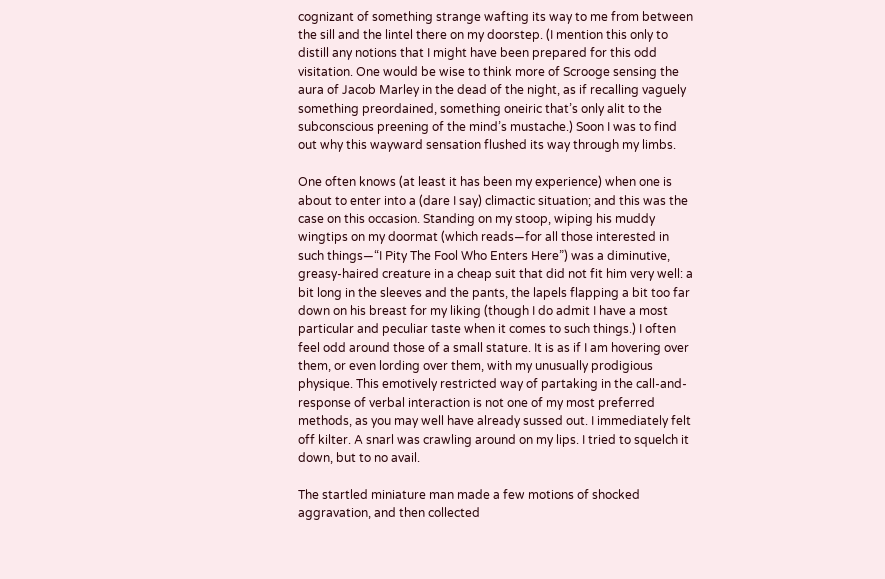cognizant of something strange wafting its way to me from between the sill and the lintel there on my doorstep. (I mention this only to distill any notions that I might have been prepared for this odd visitation. One would be wise to think more of Scrooge sensing the aura of Jacob Marley in the dead of the night, as if recalling vaguely something preordained, something oneiric that’s only alit to the subconscious preening of the mind’s mustache.) Soon I was to find out why this wayward sensation flushed its way through my limbs.

One often knows (at least it has been my experience) when one is about to enter into a (dare I say) climactic situation; and this was the case on this occasion. Standing on my stoop, wiping his muddy wingtips on my doormat (which reads—for all those interested in such things—“I Pity The Fool Who Enters Here”) was a diminutive, greasy-haired creature in a cheap suit that did not fit him very well: a bit long in the sleeves and the pants, the lapels flapping a bit too far down on his breast for my liking (though I do admit I have a most particular and peculiar taste when it comes to such things.) I often feel odd around those of a small stature. It is as if I am hovering over them, or even lording over them, with my unusually prodigious physique. This emotively restricted way of partaking in the call-and-response of verbal interaction is not one of my most preferred methods, as you may well have already sussed out. I immediately felt off kilter. A snarl was crawling around on my lips. I tried to squelch it down, but to no avail.

The startled miniature man made a few motions of shocked aggravation, and then collected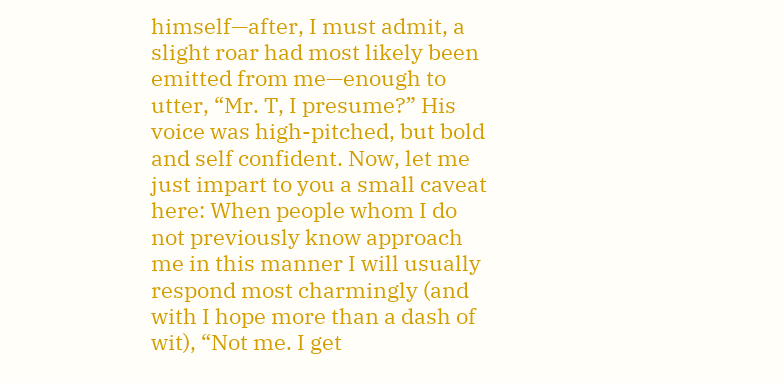himself—after, I must admit, a slight roar had most likely been emitted from me—enough to utter, “Mr. T, I presume?” His voice was high-pitched, but bold and self confident. Now, let me just impart to you a small caveat here: When people whom I do not previously know approach me in this manner I will usually respond most charmingly (and with I hope more than a dash of wit), “Not me. I get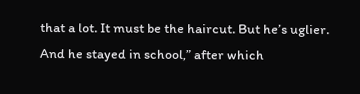that a lot. It must be the haircut. But he’s uglier. And he stayed in school,” after which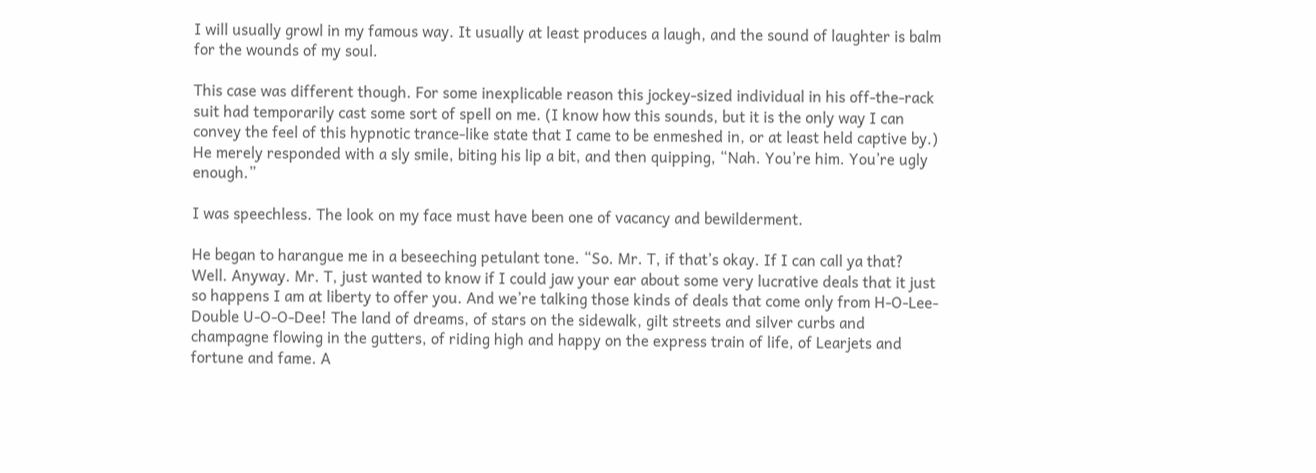I will usually growl in my famous way. It usually at least produces a laugh, and the sound of laughter is balm for the wounds of my soul.

This case was different though. For some inexplicable reason this jockey-sized individual in his off-the-rack suit had temporarily cast some sort of spell on me. (I know how this sounds, but it is the only way I can convey the feel of this hypnotic trance-like state that I came to be enmeshed in, or at least held captive by.) He merely responded with a sly smile, biting his lip a bit, and then quipping, “Nah. You’re him. You’re ugly enough.”

I was speechless. The look on my face must have been one of vacancy and bewilderment.

He began to harangue me in a beseeching petulant tone. “So. Mr. T, if that’s okay. If I can call ya that? Well. Anyway. Mr. T, just wanted to know if I could jaw your ear about some very lucrative deals that it just so happens I am at liberty to offer you. And we’re talking those kinds of deals that come only from H-O-Lee-Double U-O-O-Dee! The land of dreams, of stars on the sidewalk, gilt streets and silver curbs and champagne flowing in the gutters, of riding high and happy on the express train of life, of Learjets and fortune and fame. A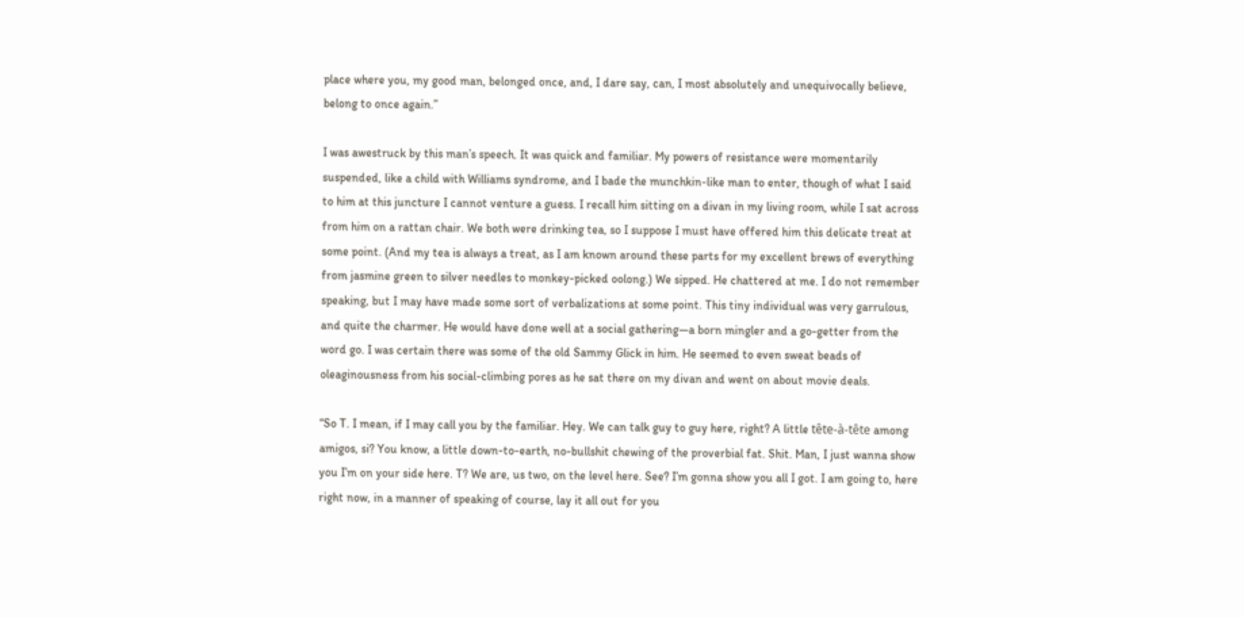place where you, my good man, belonged once, and, I dare say, can, I most absolutely and unequivocally believe, belong to once again.”

I was awestruck by this man’s speech. It was quick and familiar. My powers of resistance were momentarily suspended, like a child with Williams syndrome, and I bade the munchkin-like man to enter, though of what I said to him at this juncture I cannot venture a guess. I recall him sitting on a divan in my living room, while I sat across from him on a rattan chair. We both were drinking tea, so I suppose I must have offered him this delicate treat at some point. (And my tea is always a treat, as I am known around these parts for my excellent brews of everything from jasmine green to silver needles to monkey-picked oolong.) We sipped. He chattered at me. I do not remember speaking, but I may have made some sort of verbalizations at some point. This tiny individual was very garrulous, and quite the charmer. He would have done well at a social gathering—a born mingler and a go-getter from the word go. I was certain there was some of the old Sammy Glick in him. He seemed to even sweat beads of oleaginousness from his social-climbing pores as he sat there on my divan and went on about movie deals.

“So T. I mean, if I may call you by the familiar. Hey. We can talk guy to guy here, right? A little tête-à-tête among amigos, si? You know, a little down-to-earth, no-bullshit chewing of the proverbial fat. Shit. Man, I just wanna show you I’m on your side here. T? We are, us two, on the level here. See? I’m gonna show you all I got. I am going to, here right now, in a manner of speaking of course, lay it all out for you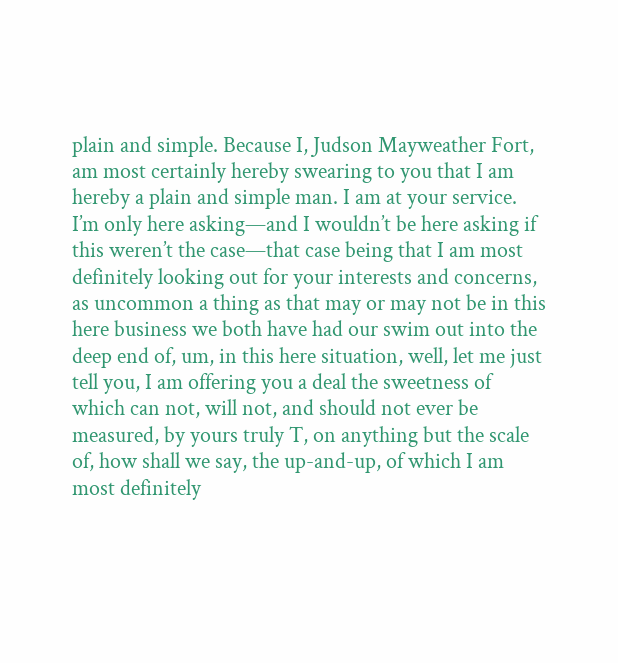plain and simple. Because I, Judson Mayweather Fort, am most certainly hereby swearing to you that I am hereby a plain and simple man. I am at your service. I’m only here asking—and I wouldn’t be here asking if this weren’t the case—that case being that I am most definitely looking out for your interests and concerns, as uncommon a thing as that may or may not be in this here business we both have had our swim out into the deep end of, um, in this here situation, well, let me just tell you, I am offering you a deal the sweetness of which can not, will not, and should not ever be measured, by yours truly T, on anything but the scale of, how shall we say, the up-and-up, of which I am most definitely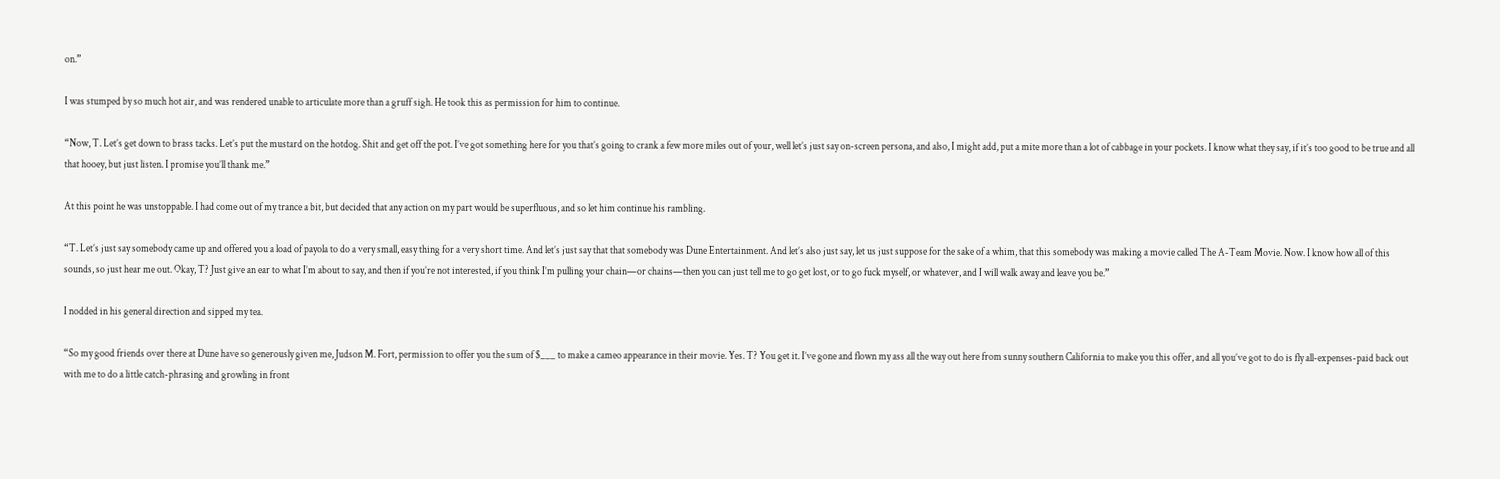on.”

I was stumped by so much hot air, and was rendered unable to articulate more than a gruff sigh. He took this as permission for him to continue.

“Now, T. Let’s get down to brass tacks. Let’s put the mustard on the hotdog. Shit and get off the pot. I’ve got something here for you that’s going to crank a few more miles out of your, well let’s just say on-screen persona, and also, I might add, put a mite more than a lot of cabbage in your pockets. I know what they say, if it’s too good to be true and all that hooey, but just listen. I promise you’ll thank me.”

At this point he was unstoppable. I had come out of my trance a bit, but decided that any action on my part would be superfluous, and so let him continue his rambling.

“T. Let’s just say somebody came up and offered you a load of payola to do a very small, easy thing for a very short time. And let’s just say that that somebody was Dune Entertainment. And let’s also just say, let us just suppose for the sake of a whim, that this somebody was making a movie called The A-Team Movie. Now. I know how all of this sounds, so just hear me out. Okay, T? Just give an ear to what I’m about to say, and then if you’re not interested, if you think I’m pulling your chain—or chains—then you can just tell me to go get lost, or to go fuck myself, or whatever, and I will walk away and leave you be.”

I nodded in his general direction and sipped my tea.

“So my good friends over there at Dune have so generously given me, Judson M. Fort, permission to offer you the sum of $___ to make a cameo appearance in their movie. Yes. T? You get it. I’ve gone and flown my ass all the way out here from sunny southern California to make you this offer, and all you’ve got to do is fly all-expenses-paid back out with me to do a little catch-phrasing and growling in front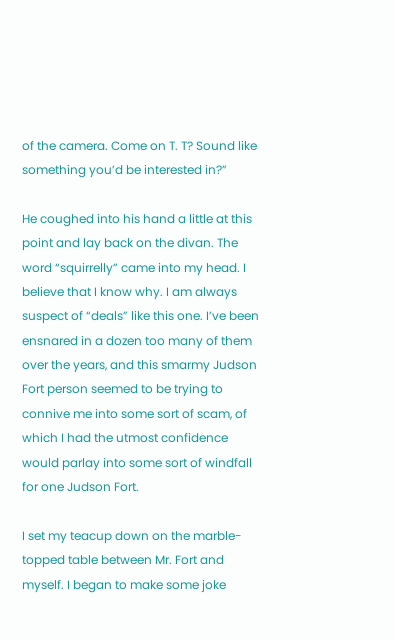of the camera. Come on T. T? Sound like something you’d be interested in?”

He coughed into his hand a little at this point and lay back on the divan. The word “squirrelly” came into my head. I believe that I know why. I am always suspect of “deals” like this one. I’ve been ensnared in a dozen too many of them over the years, and this smarmy Judson Fort person seemed to be trying to connive me into some sort of scam, of which I had the utmost confidence would parlay into some sort of windfall for one Judson Fort.

I set my teacup down on the marble-topped table between Mr. Fort and myself. I began to make some joke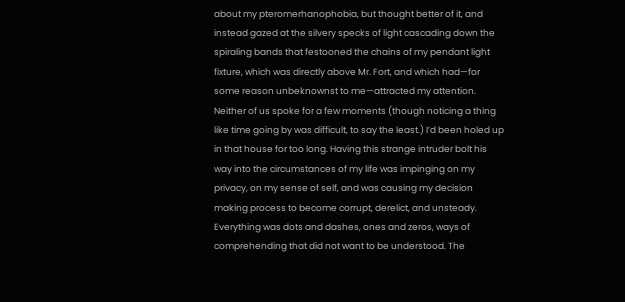about my pteromerhanophobia, but thought better of it, and instead gazed at the silvery specks of light cascading down the spiraling bands that festooned the chains of my pendant light fixture, which was directly above Mr. Fort, and which had—for some reason unbeknownst to me—attracted my attention. Neither of us spoke for a few moments (though noticing a thing like time going by was difficult, to say the least.) I’d been holed up in that house for too long. Having this strange intruder bolt his way into the circumstances of my life was impinging on my privacy, on my sense of self, and was causing my decision making process to become corrupt, derelict, and unsteady. Everything was dots and dashes, ones and zeros, ways of comprehending that did not want to be understood. The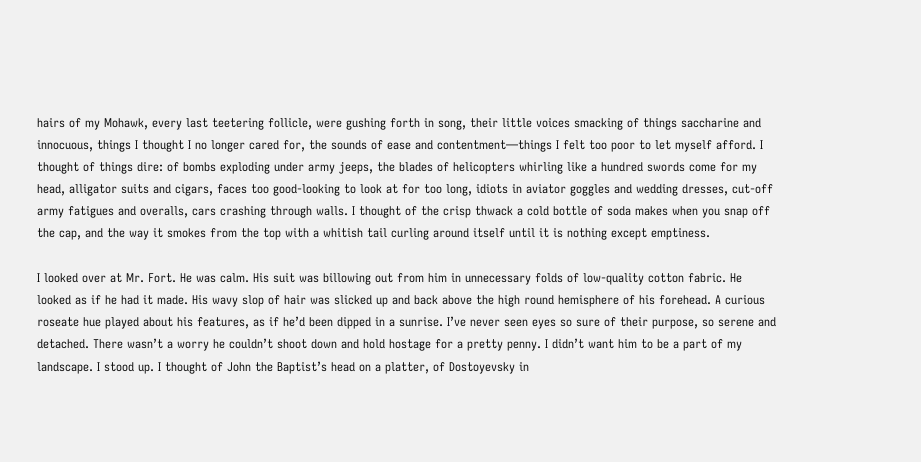hairs of my Mohawk, every last teetering follicle, were gushing forth in song, their little voices smacking of things saccharine and innocuous, things I thought I no longer cared for, the sounds of ease and contentment—things I felt too poor to let myself afford. I thought of things dire: of bombs exploding under army jeeps, the blades of helicopters whirling like a hundred swords come for my head, alligator suits and cigars, faces too good-looking to look at for too long, idiots in aviator goggles and wedding dresses, cut-off army fatigues and overalls, cars crashing through walls. I thought of the crisp thwack a cold bottle of soda makes when you snap off the cap, and the way it smokes from the top with a whitish tail curling around itself until it is nothing except emptiness.

I looked over at Mr. Fort. He was calm. His suit was billowing out from him in unnecessary folds of low-quality cotton fabric. He looked as if he had it made. His wavy slop of hair was slicked up and back above the high round hemisphere of his forehead. A curious roseate hue played about his features, as if he’d been dipped in a sunrise. I’ve never seen eyes so sure of their purpose, so serene and detached. There wasn’t a worry he couldn’t shoot down and hold hostage for a pretty penny. I didn’t want him to be a part of my landscape. I stood up. I thought of John the Baptist’s head on a platter, of Dostoyevsky in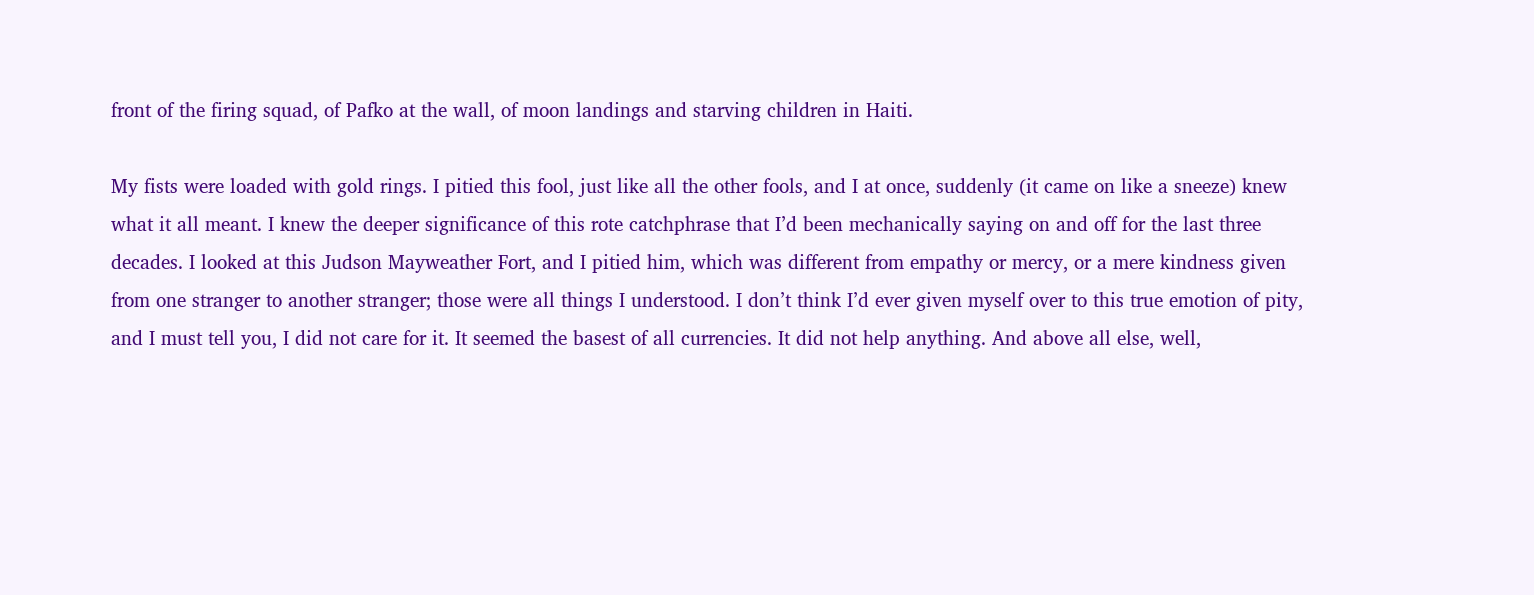front of the firing squad, of Pafko at the wall, of moon landings and starving children in Haiti.

My fists were loaded with gold rings. I pitied this fool, just like all the other fools, and I at once, suddenly (it came on like a sneeze) knew what it all meant. I knew the deeper significance of this rote catchphrase that I’d been mechanically saying on and off for the last three decades. I looked at this Judson Mayweather Fort, and I pitied him, which was different from empathy or mercy, or a mere kindness given from one stranger to another stranger; those were all things I understood. I don’t think I’d ever given myself over to this true emotion of pity, and I must tell you, I did not care for it. It seemed the basest of all currencies. It did not help anything. And above all else, well,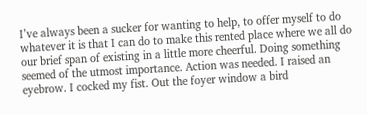I’ve always been a sucker for wanting to help, to offer myself to do whatever it is that I can do to make this rented place where we all do our brief span of existing in a little more cheerful. Doing something seemed of the utmost importance. Action was needed. I raised an eyebrow. I cocked my fist. Out the foyer window a bird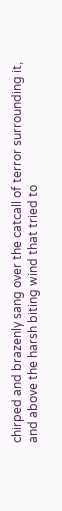chirped and brazenly sang over the catcall of terror surrounding it, and above the harsh biting wind that tried to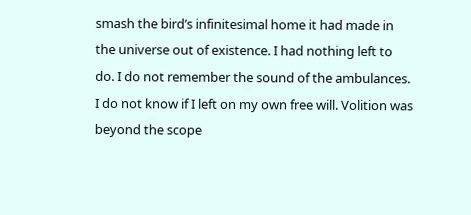smash the bird’s infinitesimal home it had made in the universe out of existence. I had nothing left to do. I do not remember the sound of the ambulances. I do not know if I left on my own free will. Volition was beyond the scope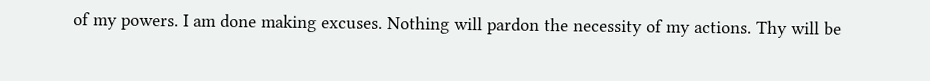of my powers. I am done making excuses. Nothing will pardon the necessity of my actions. Thy will be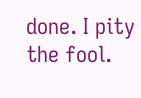done. I pity the fool.